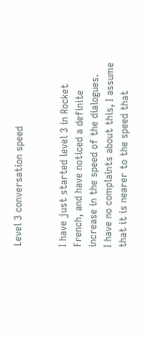Level 3 conversation speed


I have just started level 3 in Rocket French, and have noticed a definite increase in the speed of the dialogues.
I have no complaints about this, I assume that it is nearer to the speed that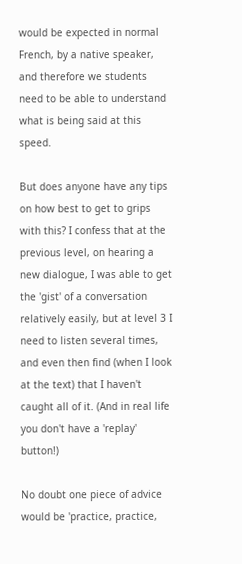would be expected in normal French, by a native speaker, and therefore we students need to be able to understand what is being said at this speed.

But does anyone have any tips on how best to get to grips with this? I confess that at the previous level, on hearing a new dialogue, I was able to get the 'gist' of a conversation relatively easily, but at level 3 I need to listen several times, and even then find (when I look at the text) that I haven't caught all of it. (And in real life you don't have a 'replay' button!)

No doubt one piece of advice would be 'practice, practice,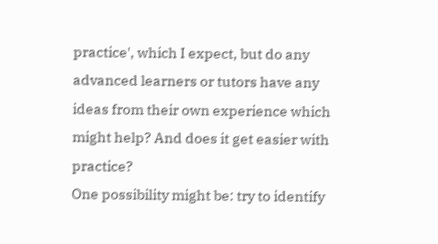practice', which I expect, but do any advanced learners or tutors have any ideas from their own experience which might help? And does it get easier with practice?
One possibility might be: try to identify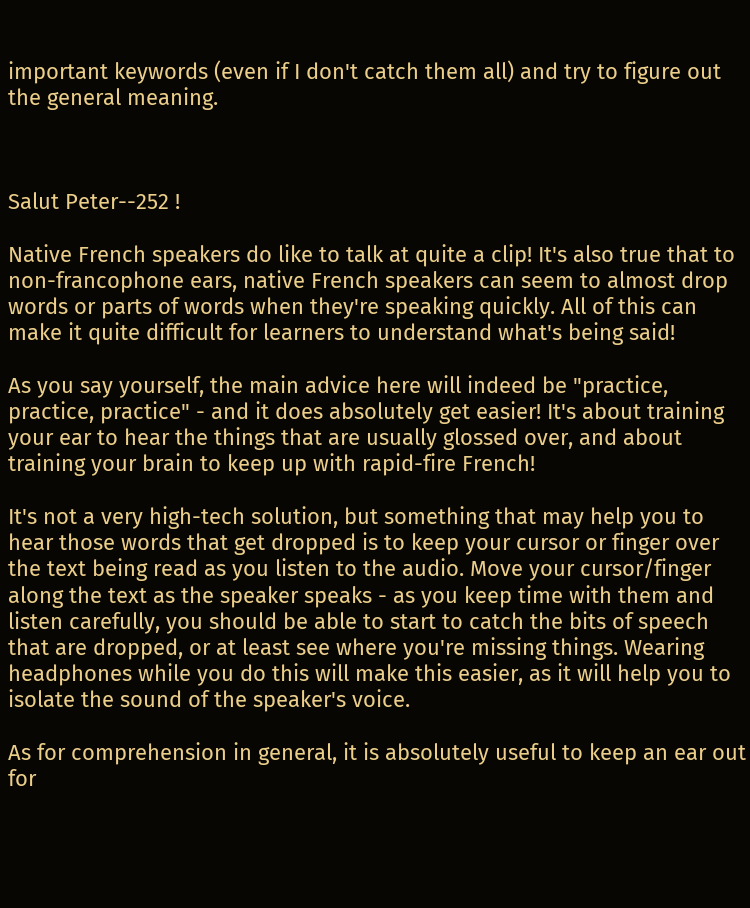important keywords (even if I don't catch them all) and try to figure out the general meaning.



Salut Peter--252 !

Native French speakers do like to talk at quite a clip! It's also true that to non-francophone ears, native French speakers can seem to almost drop words or parts of words when they're speaking quickly. All of this can make it quite difficult for learners to understand what's being said!

As you say yourself, the main advice here will indeed be "practice, practice, practice" - and it does absolutely get easier! It's about training your ear to hear the things that are usually glossed over, and about training your brain to keep up with rapid-fire French!

It's not a very high-tech solution, but something that may help you to hear those words that get dropped is to keep your cursor or finger over the text being read as you listen to the audio. Move your cursor/finger along the text as the speaker speaks - as you keep time with them and listen carefully, you should be able to start to catch the bits of speech that are dropped, or at least see where you're missing things. Wearing headphones while you do this will make this easier, as it will help you to isolate the sound of the speaker's voice.

As for comprehension in general, it is absolutely useful to keep an ear out for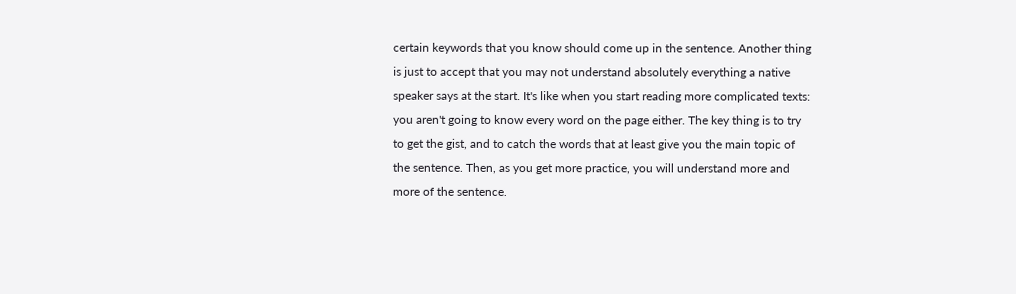certain keywords that you know should come up in the sentence. Another thing is just to accept that you may not understand absolutely everything a native speaker says at the start. It's like when you start reading more complicated texts: you aren't going to know every word on the page either. The key thing is to try to get the gist, and to catch the words that at least give you the main topic of the sentence. Then, as you get more practice, you will understand more and more of the sentence.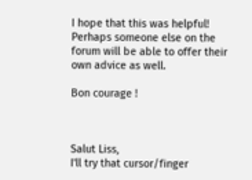I hope that this was helpful! Perhaps someone else on the forum will be able to offer their own advice as well.

Bon courage !



Salut Liss,
I'll try that cursor/finger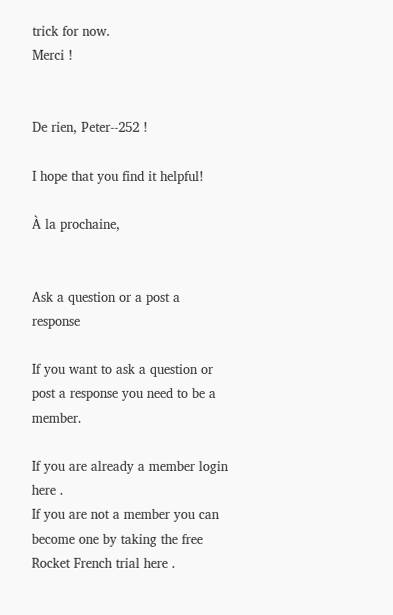trick for now.
Merci !


De rien, Peter--252 !

I hope that you find it helpful!

À la prochaine,


Ask a question or a post a response

If you want to ask a question or post a response you need to be a member.

If you are already a member login here .
If you are not a member you can become one by taking the free Rocket French trial here .